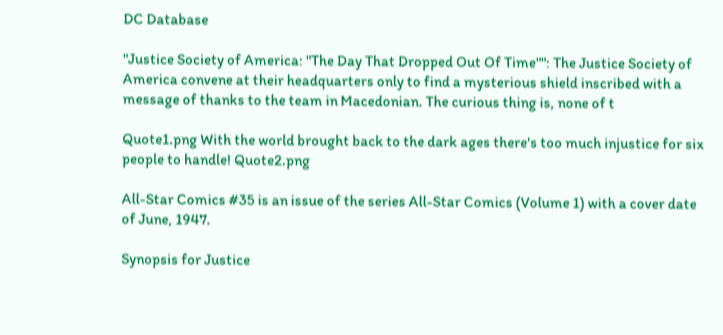DC Database

"Justice Society of America: "The Day That Dropped Out Of Time"": The Justice Society of America convene at their headquarters only to find a mysterious shield inscribed with a message of thanks to the team in Macedonian. The curious thing is, none of t

Quote1.png With the world brought back to the dark ages there's too much injustice for six people to handle! Quote2.png

All-Star Comics #35 is an issue of the series All-Star Comics (Volume 1) with a cover date of June, 1947.

Synopsis for Justice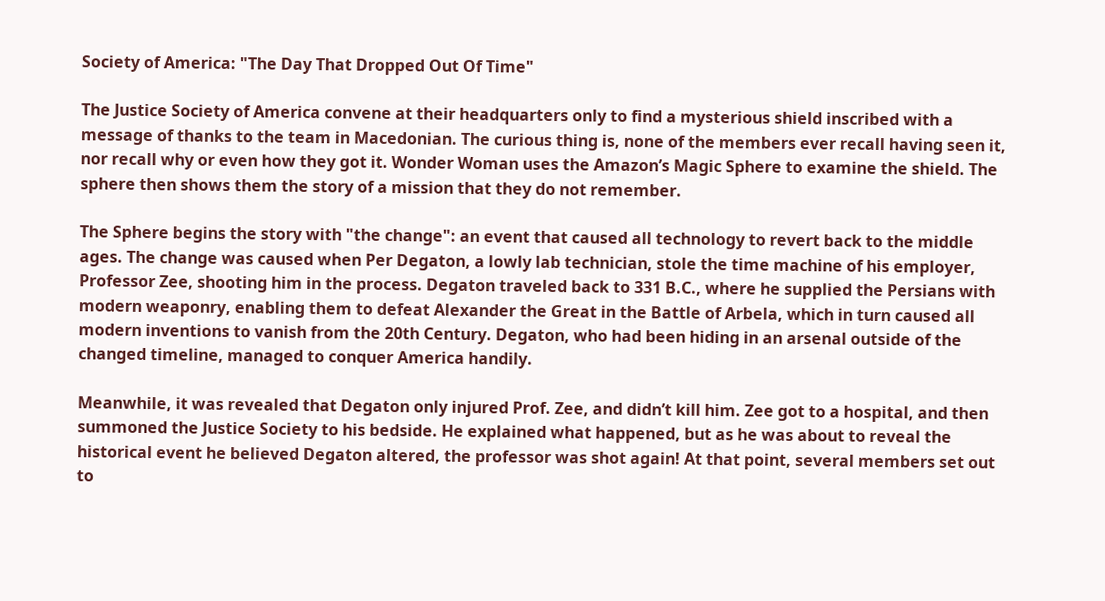Society of America: "The Day That Dropped Out Of Time"

The Justice Society of America convene at their headquarters only to find a mysterious shield inscribed with a message of thanks to the team in Macedonian. The curious thing is, none of the members ever recall having seen it, nor recall why or even how they got it. Wonder Woman uses the Amazon’s Magic Sphere to examine the shield. The sphere then shows them the story of a mission that they do not remember.

The Sphere begins the story with "the change": an event that caused all technology to revert back to the middle ages. The change was caused when Per Degaton, a lowly lab technician, stole the time machine of his employer, Professor Zee, shooting him in the process. Degaton traveled back to 331 B.C., where he supplied the Persians with modern weaponry, enabling them to defeat Alexander the Great in the Battle of Arbela, which in turn caused all modern inventions to vanish from the 20th Century. Degaton, who had been hiding in an arsenal outside of the changed timeline, managed to conquer America handily.

Meanwhile, it was revealed that Degaton only injured Prof. Zee, and didn’t kill him. Zee got to a hospital, and then summoned the Justice Society to his bedside. He explained what happened, but as he was about to reveal the historical event he believed Degaton altered, the professor was shot again! At that point, several members set out to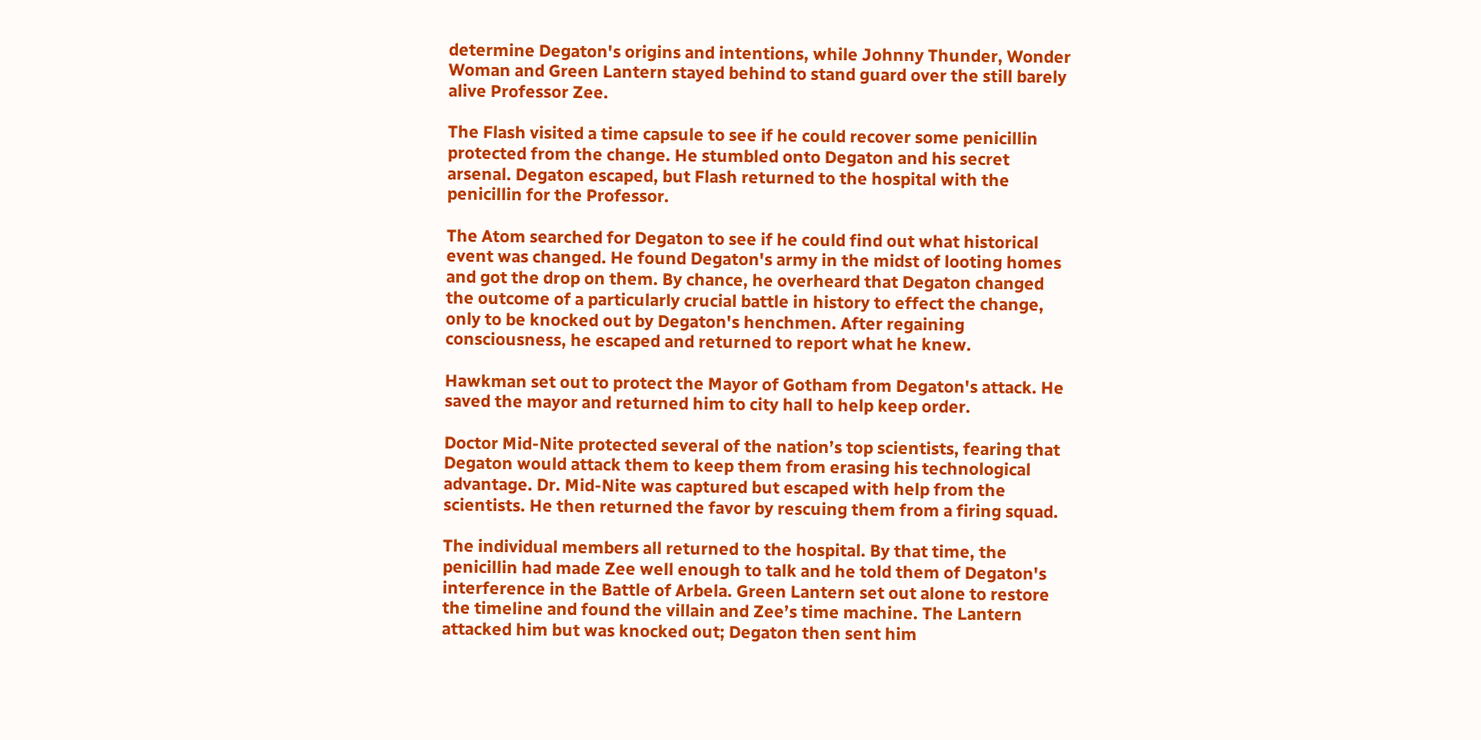determine Degaton's origins and intentions, while Johnny Thunder, Wonder Woman and Green Lantern stayed behind to stand guard over the still barely alive Professor Zee.

The Flash visited a time capsule to see if he could recover some penicillin protected from the change. He stumbled onto Degaton and his secret arsenal. Degaton escaped, but Flash returned to the hospital with the penicillin for the Professor.

The Atom searched for Degaton to see if he could find out what historical event was changed. He found Degaton's army in the midst of looting homes and got the drop on them. By chance, he overheard that Degaton changed the outcome of a particularly crucial battle in history to effect the change, only to be knocked out by Degaton's henchmen. After regaining consciousness, he escaped and returned to report what he knew.

Hawkman set out to protect the Mayor of Gotham from Degaton's attack. He saved the mayor and returned him to city hall to help keep order.

Doctor Mid-Nite protected several of the nation’s top scientists, fearing that Degaton would attack them to keep them from erasing his technological advantage. Dr. Mid-Nite was captured but escaped with help from the scientists. He then returned the favor by rescuing them from a firing squad.

The individual members all returned to the hospital. By that time, the penicillin had made Zee well enough to talk and he told them of Degaton's interference in the Battle of Arbela. Green Lantern set out alone to restore the timeline and found the villain and Zee’s time machine. The Lantern attacked him but was knocked out; Degaton then sent him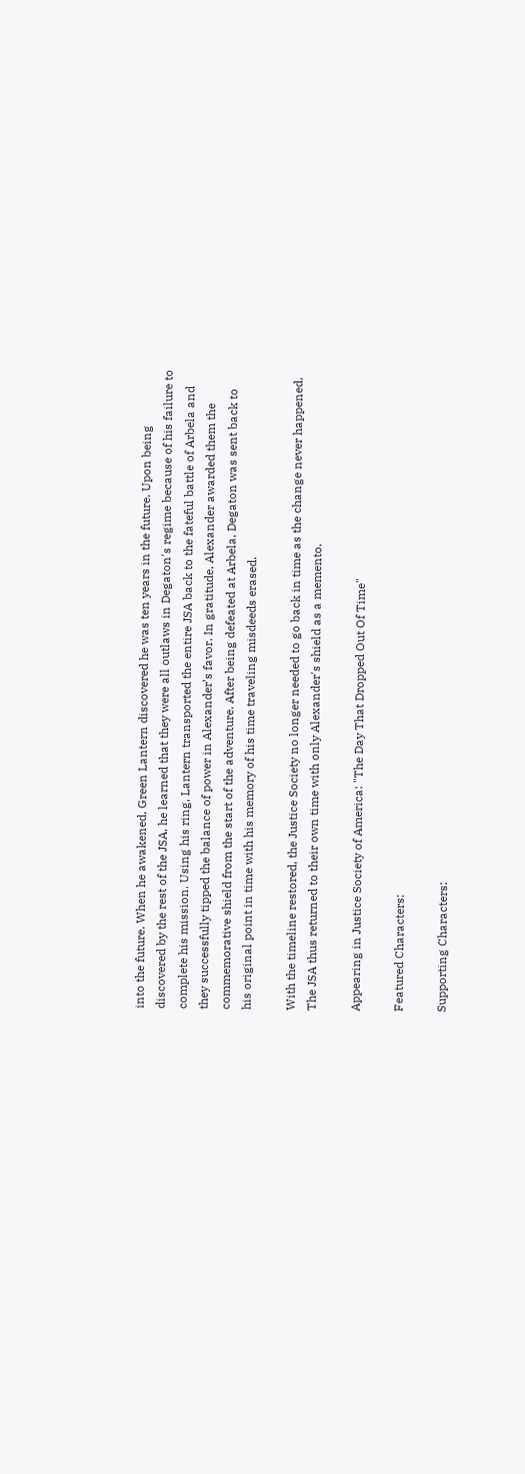into the future. When he awakened, Green Lantern discovered he was ten years in the future. Upon being discovered by the rest of the JSA, he learned that they were all outlaws in Degaton's regime because of his failure to complete his mission. Using his ring, Lantern transported the entire JSA back to the fateful battle of Arbela and they successfully tipped the balance of power in Alexander’s favor. In gratitude, Alexander awarded them the commemorative shield from the start of the adventure. After being defeated at Arbela, Degaton was sent back to his original point in time with his memory of his time traveling misdeeds erased.

With the timeline restored, the Justice Society no longer needed to go back in time as the change never happened. The JSA thus returned to their own time with only Alexander's shield as a memento.

Appearing in Justice Society of America: "The Day That Dropped Out Of Time"

Featured Characters:

Supporting Characters: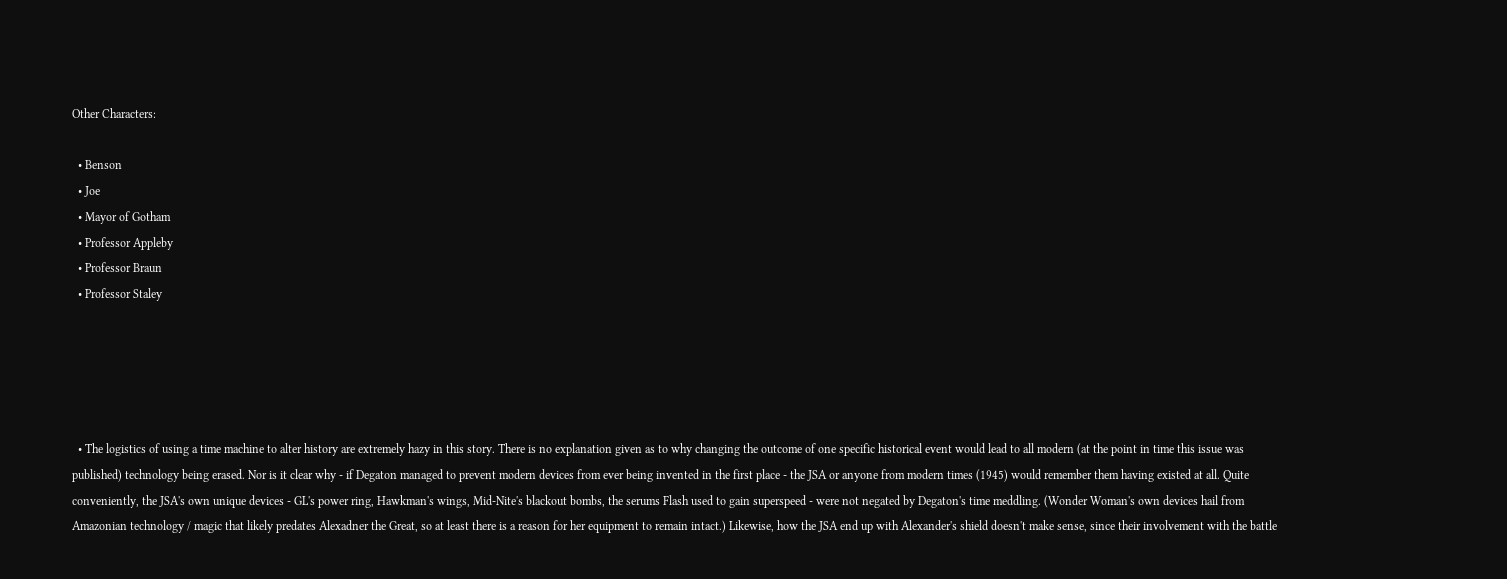Other Characters:

  • Benson
  • Joe
  • Mayor of Gotham
  • Professor Appleby
  • Professor Braun
  • Professor Staley





  • The logistics of using a time machine to alter history are extremely hazy in this story. There is no explanation given as to why changing the outcome of one specific historical event would lead to all modern (at the point in time this issue was published) technology being erased. Nor is it clear why - if Degaton managed to prevent modern devices from ever being invented in the first place - the JSA or anyone from modern times (1945) would remember them having existed at all. Quite conveniently, the JSA's own unique devices - GL's power ring, Hawkman's wings, Mid-Nite's blackout bombs, the serums Flash used to gain superspeed - were not negated by Degaton's time meddling. (Wonder Woman's own devices hail from Amazonian technology / magic that likely predates Alexadner the Great, so at least there is a reason for her equipment to remain intact.) Likewise, how the JSA end up with Alexander's shield doesn't make sense, since their involvement with the battle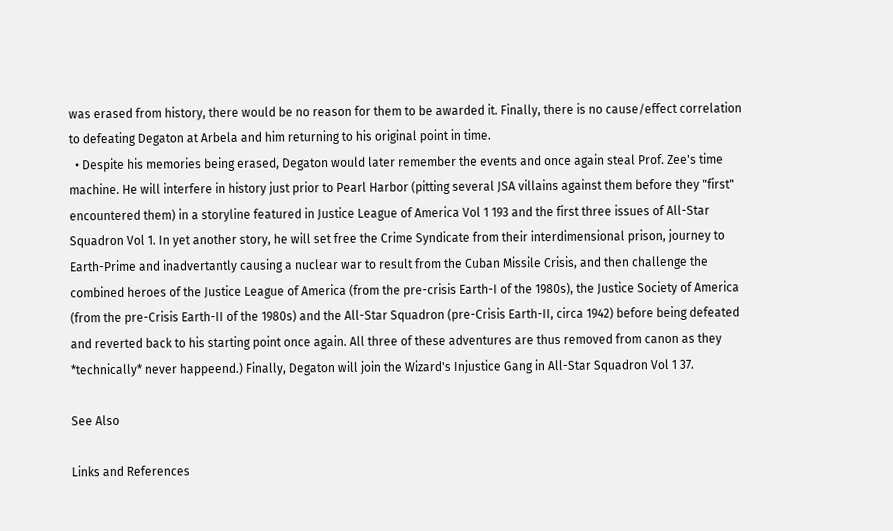was erased from history, there would be no reason for them to be awarded it. Finally, there is no cause/effect correlation to defeating Degaton at Arbela and him returning to his original point in time.
  • Despite his memories being erased, Degaton would later remember the events and once again steal Prof. Zee's time machine. He will interfere in history just prior to Pearl Harbor (pitting several JSA villains against them before they "first" encountered them) in a storyline featured in Justice League of America Vol 1 193 and the first three issues of All-Star Squadron Vol 1. In yet another story, he will set free the Crime Syndicate from their interdimensional prison, journey to Earth-Prime and inadvertantly causing a nuclear war to result from the Cuban Missile Crisis, and then challenge the combined heroes of the Justice League of America (from the pre-crisis Earth-I of the 1980s), the Justice Society of America (from the pre-Crisis Earth-II of the 1980s) and the All-Star Squadron (pre-Crisis Earth-II, circa 1942) before being defeated and reverted back to his starting point once again. All three of these adventures are thus removed from canon as they *technically* never happeend.) Finally, Degaton will join the Wizard's Injustice Gang in All-Star Squadron Vol 1 37.

See Also

Links and References